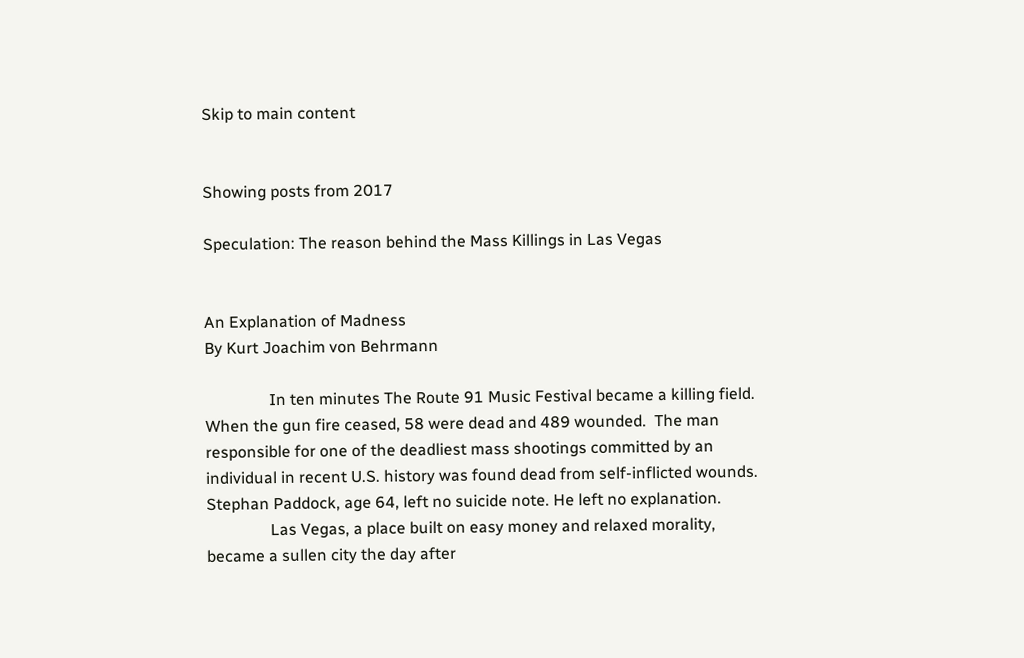Skip to main content


Showing posts from 2017

Speculation: The reason behind the Mass Killings in Las Vegas


An Explanation of Madness
By Kurt Joachim von Behrmann

                In ten minutes The Route 91 Music Festival became a killing field.   When the gun fire ceased, 58 were dead and 489 wounded.  The man responsible for one of the deadliest mass shootings committed by an individual in recent U.S. history was found dead from self-inflicted wounds.  Stephan Paddock, age 64, left no suicide note. He left no explanation.
                Las Vegas, a place built on easy money and relaxed morality, became a sullen city the day after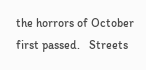the horrors of October first passed.   Streets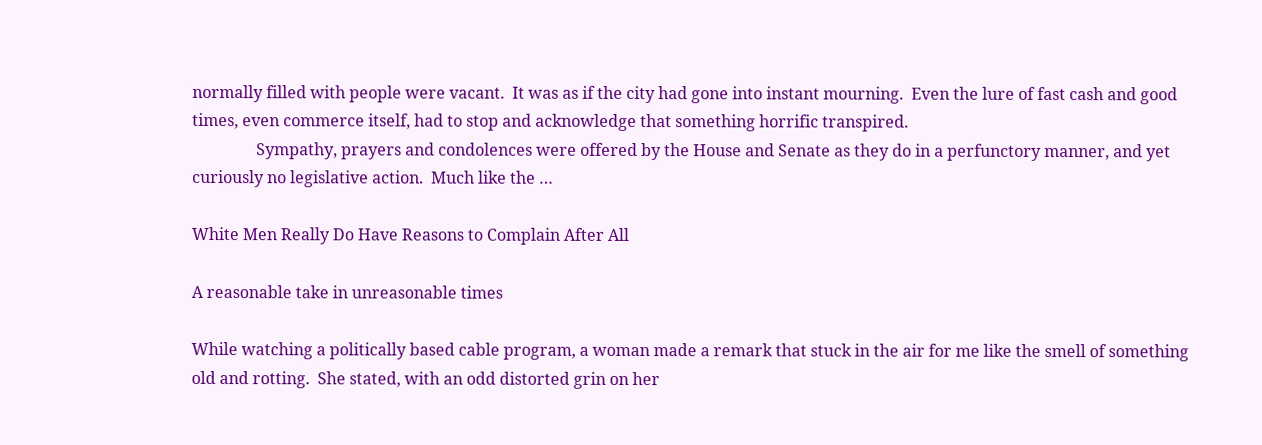normally filled with people were vacant.  It was as if the city had gone into instant mourning.  Even the lure of fast cash and good times, even commerce itself, had to stop and acknowledge that something horrific transpired.
                Sympathy, prayers and condolences were offered by the House and Senate as they do in a perfunctory manner, and yet curiously no legislative action.  Much like the …

White Men Really Do Have Reasons to Complain After All

A reasonable take in unreasonable times

While watching a politically based cable program, a woman made a remark that stuck in the air for me like the smell of something old and rotting.  She stated, with an odd distorted grin on her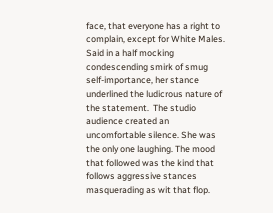face, that everyone has a right to complain, except for White Males.  Said in a half mocking condescending smirk of smug self-importance, her stance underlined the ludicrous nature of the statement.  The studio audience created an uncomfortable silence. She was the only one laughing. The mood that followed was the kind that follows aggressive stances masquerading as wit that flop.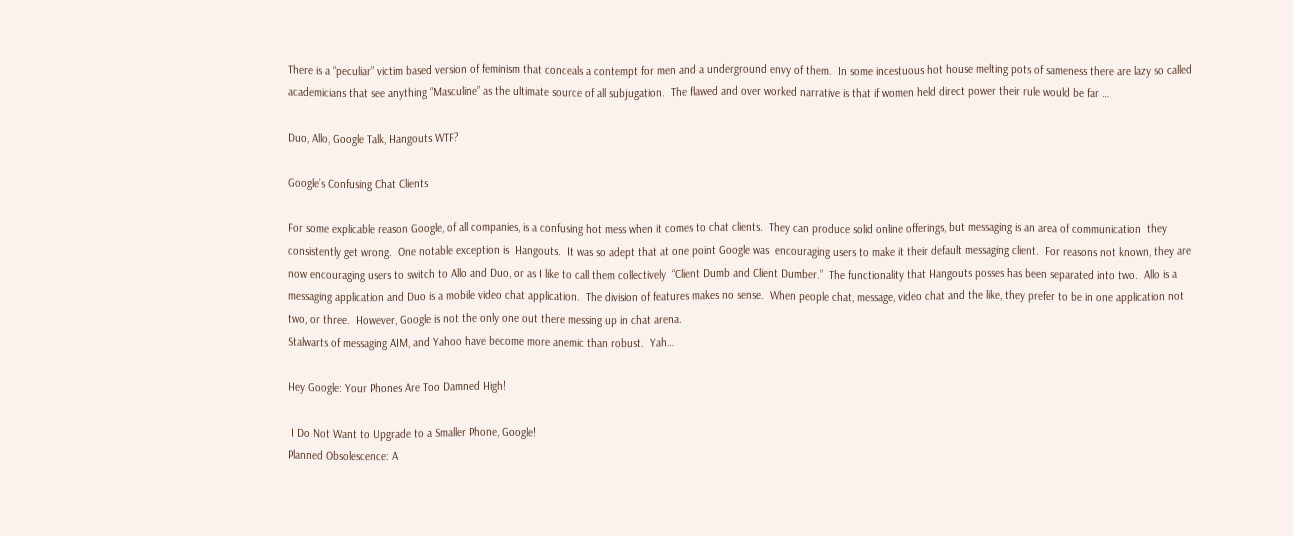There is a “peculiar” victim based version of feminism that conceals a contempt for men and a underground envy of them.  In some incestuous hot house melting pots of sameness there are lazy so called academicians that see anything “Masculine” as the ultimate source of all subjugation.  The flawed and over worked narrative is that if women held direct power their rule would be far …

Duo, Allo, Google Talk, Hangouts WTF?

Google’s Confusing Chat Clients

For some explicable reason Google, of all companies, is a confusing hot mess when it comes to chat clients.  They can produce solid online offerings, but messaging is an area of communication  they consistently get wrong.  One notable exception is  Hangouts.  It was so adept that at one point Google was  encouraging users to make it their default messaging client.  For reasons not known, they are now encouraging users to switch to Allo and Duo, or as I like to call them collectively  “Client Dumb and Client Dumber.”  The functionality that Hangouts posses has been separated into two.  Allo is a messaging application and Duo is a mobile video chat application.  The division of features makes no sense.  When people chat, message, video chat and the like, they prefer to be in one application not two, or three.  However, Google is not the only one out there messing up in chat arena.
Stalwarts of messaging AIM, and Yahoo have become more anemic than robust.  Yah…

Hey Google: Your Phones Are Too Damned High!

 I Do Not Want to Upgrade to a Smaller Phone, Google!
Planned Obsolescence: A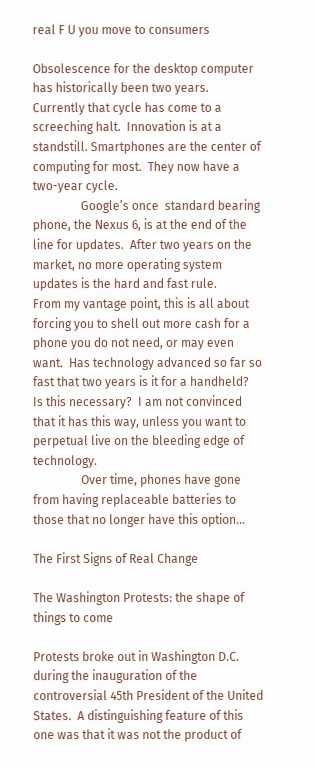real F U you move to consumers

Obsolescence for the desktop computer has historically been two years.  Currently that cycle has come to a screeching halt.  Innovation is at a standstill. Smartphones are the center of computing for most.  They now have a two-year cycle.
                Google’s once  standard bearing phone, the Nexus 6, is at the end of the line for updates.  After two years on the market, no more operating system updates is the hard and fast rule.
From my vantage point, this is all about forcing you to shell out more cash for a phone you do not need, or may even want.  Has technology advanced so far so fast that two years is it for a handheld?  Is this necessary?  I am not convinced that it has this way, unless you want to perpetual live on the bleeding edge of technology.
                Over time, phones have gone from having replaceable batteries to those that no longer have this option…

The First Signs of Real Change

The Washington Protests: the shape of things to come

Protests broke out in Washington D.C. during the inauguration of the controversial 45th President of the United States.  A distinguishing feature of this one was that it was not the product of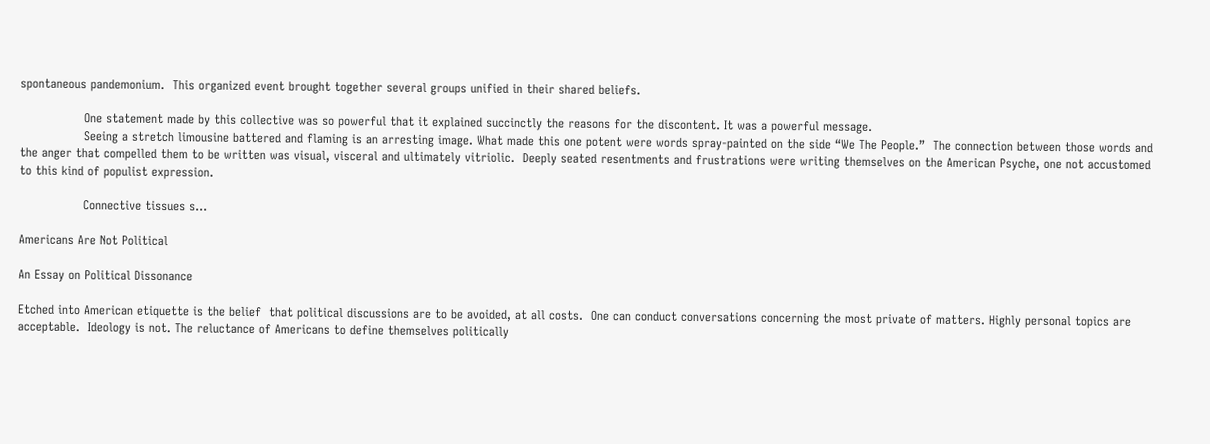spontaneous pandemonium.  This organized event brought together several groups unified in their shared beliefs.

                One statement made by this collective was so powerful that it explained succinctly the reasons for the discontent. It was a powerful message.
                Seeing a stretch limousine battered and flaming is an arresting image. What made this one potent were words spray-painted on the side “We The People.”  The connection between those words and the anger that compelled them to be written was visual, visceral and ultimately vitriolic.  Deeply seated resentments and frustrations were writing themselves on the American Psyche, one not accustomed to this kind of populist expression.

                Connective tissues s…

Americans Are Not Political

An Essay on Political Dissonance

Etched into American etiquette is the belief  that political discussions are to be avoided, at all costs.  One can conduct conversations concerning the most private of matters. Highly personal topics are acceptable.  Ideology is not. The reluctance of Americans to define themselves politically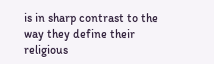is in sharp contrast to the way they define their religious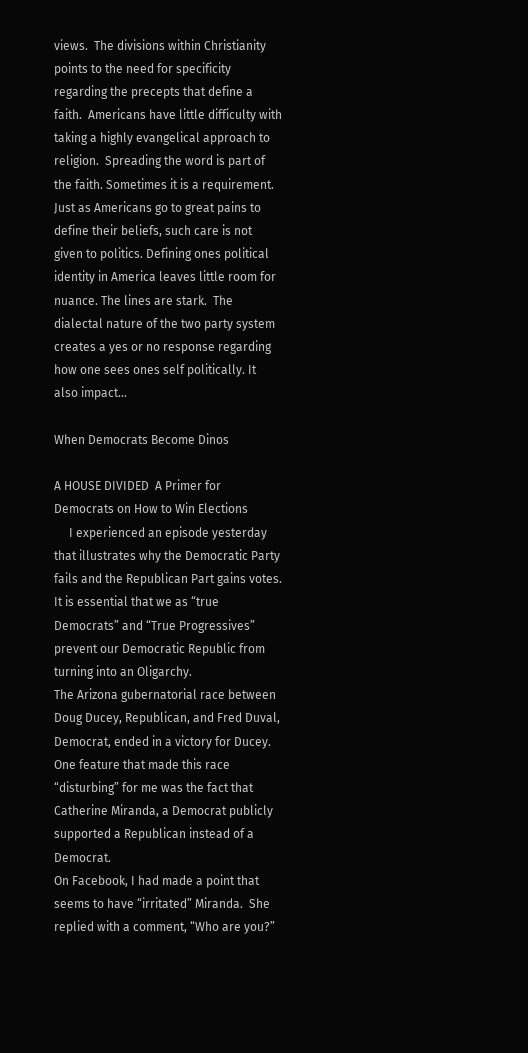views.  The divisions within Christianity points to the need for specificity regarding the precepts that define a faith.  Americans have little difficulty with taking a highly evangelical approach to religion.  Spreading the word is part of the faith. Sometimes it is a requirement. Just as Americans go to great pains to define their beliefs, such care is not  given to politics. Defining ones political identity in America leaves little room for nuance. The lines are stark.  The dialectal nature of the two party system creates a yes or no response regarding how one sees ones self politically. It also impact…

When Democrats Become Dinos

A HOUSE DIVIDED  A Primer for Democrats on How to Win Elections
     I experienced an episode yesterday that illustrates why the Democratic Party fails and the Republican Part gains votes. It is essential that we as “true Democrats” and “True Progressives” prevent our Democratic Republic from turning into an Oligarchy.
The Arizona gubernatorial race between Doug Ducey, Republican, and Fred Duval, Democrat, ended in a victory for Ducey.  One feature that made this race “disturbing” for me was the fact that Catherine Miranda, a Democrat publicly supported a Republican instead of a Democrat.
On Facebook, I had made a point that seems to have “irritated” Miranda.  She replied with a comment, “Who are you?”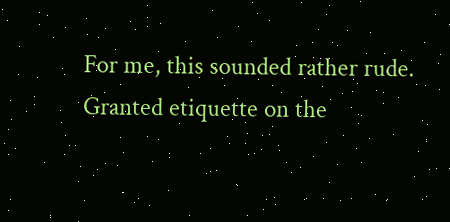For me, this sounded rather rude. Granted etiquette on the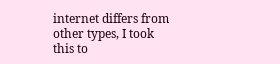internet differs from other types, I took this to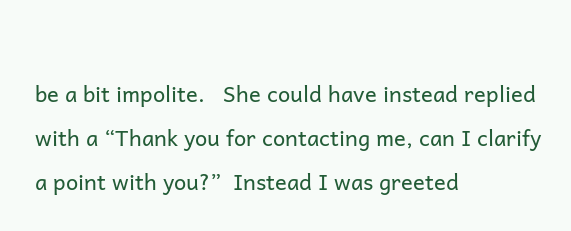be a bit impolite.   She could have instead replied with a “Thank you for contacting me, can I clarify a point with you?”  Instead I was greeted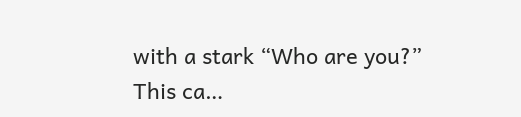with a stark “Who are you?”
This ca…